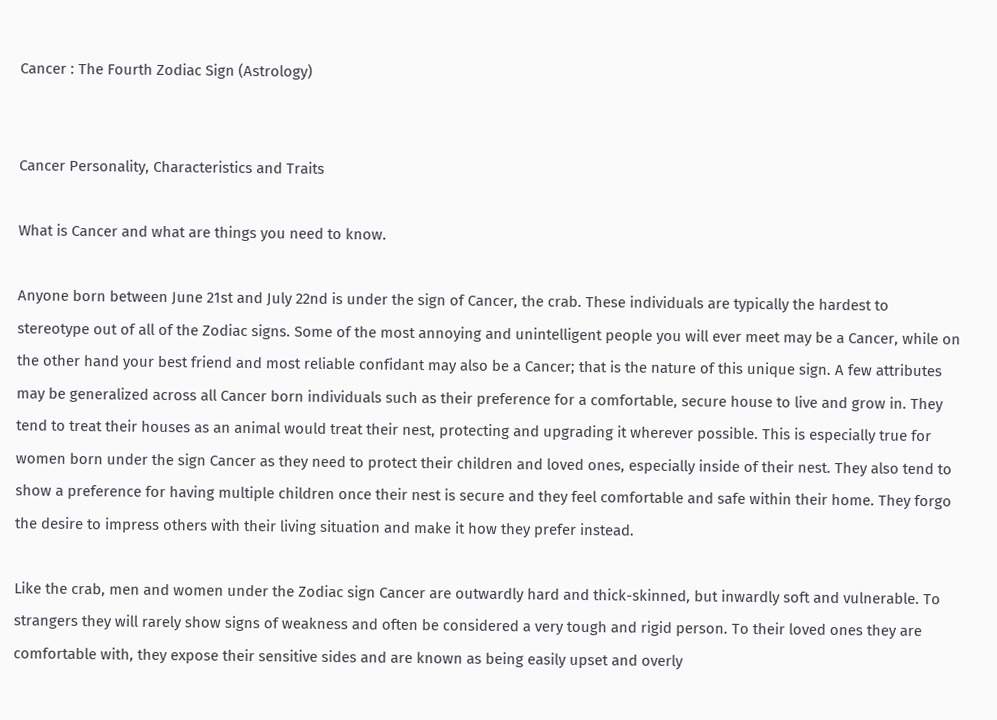Cancer : The Fourth Zodiac Sign (Astrology)


Cancer Personality, Characteristics and Traits

What is Cancer and what are things you need to know.

Anyone born between June 21st and July 22nd is under the sign of Cancer, the crab. These individuals are typically the hardest to stereotype out of all of the Zodiac signs. Some of the most annoying and unintelligent people you will ever meet may be a Cancer, while on the other hand your best friend and most reliable confidant may also be a Cancer; that is the nature of this unique sign. A few attributes may be generalized across all Cancer born individuals such as their preference for a comfortable, secure house to live and grow in. They tend to treat their houses as an animal would treat their nest, protecting and upgrading it wherever possible. This is especially true for women born under the sign Cancer as they need to protect their children and loved ones, especially inside of their nest. They also tend to show a preference for having multiple children once their nest is secure and they feel comfortable and safe within their home. They forgo the desire to impress others with their living situation and make it how they prefer instead.

Like the crab, men and women under the Zodiac sign Cancer are outwardly hard and thick-skinned, but inwardly soft and vulnerable. To strangers they will rarely show signs of weakness and often be considered a very tough and rigid person. To their loved ones they are comfortable with, they expose their sensitive sides and are known as being easily upset and overly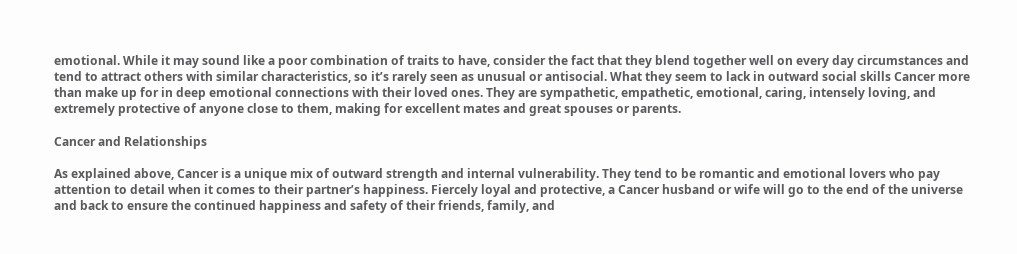emotional. While it may sound like a poor combination of traits to have, consider the fact that they blend together well on every day circumstances and tend to attract others with similar characteristics, so it’s rarely seen as unusual or antisocial. What they seem to lack in outward social skills Cancer more than make up for in deep emotional connections with their loved ones. They are sympathetic, empathetic, emotional, caring, intensely loving, and extremely protective of anyone close to them, making for excellent mates and great spouses or parents.

Cancer and Relationships

As explained above, Cancer is a unique mix of outward strength and internal vulnerability. They tend to be romantic and emotional lovers who pay attention to detail when it comes to their partner’s happiness. Fiercely loyal and protective, a Cancer husband or wife will go to the end of the universe and back to ensure the continued happiness and safety of their friends, family, and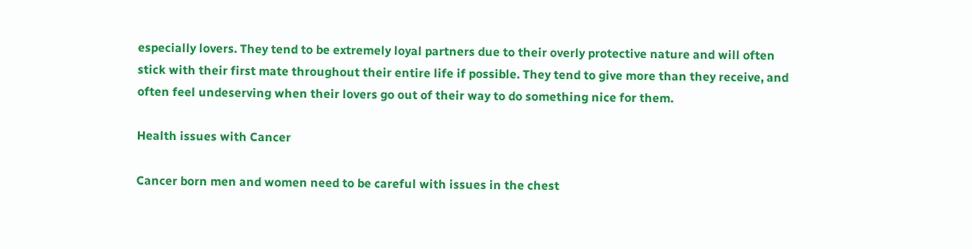especially lovers. They tend to be extremely loyal partners due to their overly protective nature and will often stick with their first mate throughout their entire life if possible. They tend to give more than they receive, and often feel undeserving when their lovers go out of their way to do something nice for them.

Health issues with Cancer

Cancer born men and women need to be careful with issues in the chest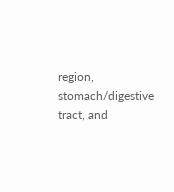region, stomach/digestive tract, and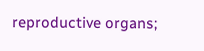reproductive organs;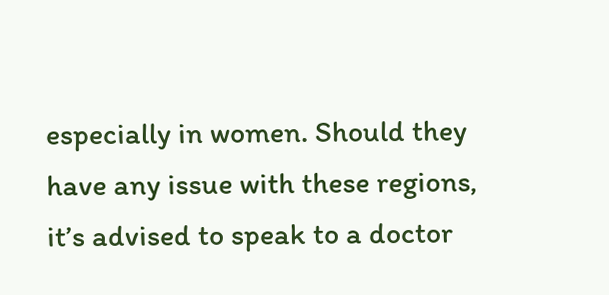especially in women. Should they have any issue with these regions, it’s advised to speak to a doctor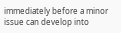immediately before a minor issue can develop into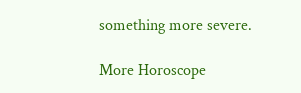something more severe.

More Horoscope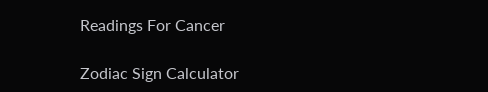Readings For Cancer

Zodiac Sign Calculator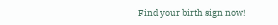Find your birth sign now!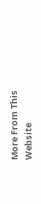More From This Website